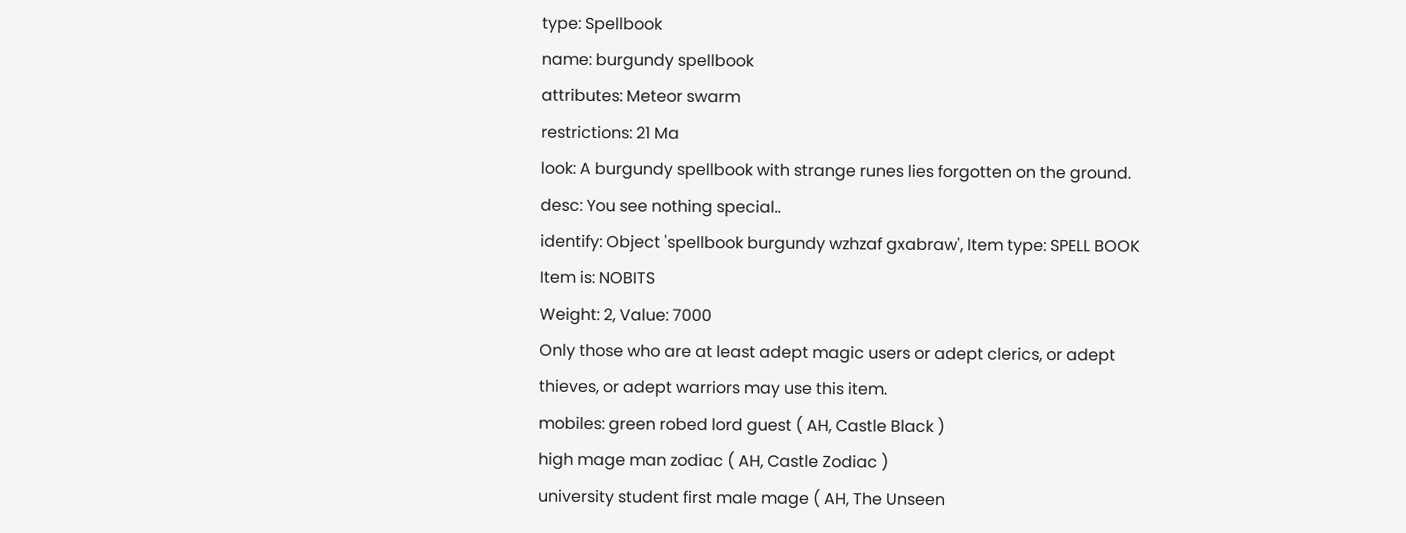type: Spellbook
name: burgundy spellbook
attributes: Meteor swarm
restrictions: 21 Ma
look: A burgundy spellbook with strange runes lies forgotten on the ground.
desc: You see nothing special..
identify: Object 'spellbook burgundy wzhzaf gxabraw', Item type: SPELL BOOK
Item is: NOBITS
Weight: 2, Value: 7000
Only those who are at least adept magic users or adept clerics, or adept
thieves, or adept warriors may use this item.
mobiles: green robed lord guest ( AH, Castle Black )
high mage man zodiac ( AH, Castle Zodiac )
university student first male mage ( AH, The Unseen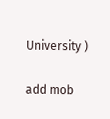University )

add mob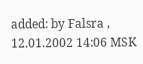added: by Falsra , 12.01.2002 14:06 MSK